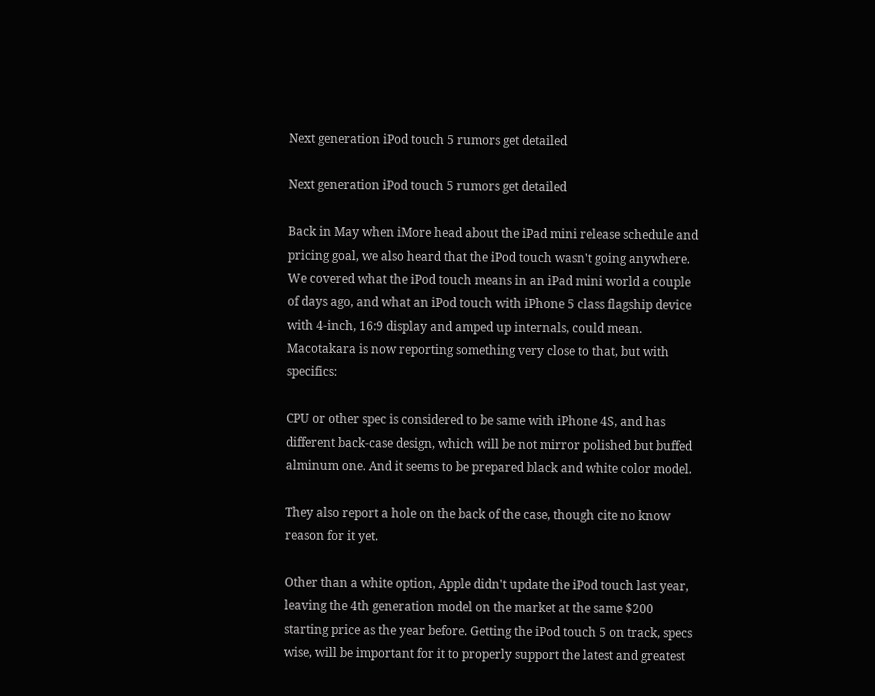Next generation iPod touch 5 rumors get detailed

Next generation iPod touch 5 rumors get detailed

Back in May when iMore head about the iPad mini release schedule and pricing goal, we also heard that the iPod touch wasn't going anywhere. We covered what the iPod touch means in an iPad mini world a couple of days ago, and what an iPod touch with iPhone 5 class flagship device with 4-inch, 16:9 display and amped up internals, could mean. Macotakara is now reporting something very close to that, but with specifics:

CPU or other spec is considered to be same with iPhone 4S, and has different back-case design, which will be not mirror polished but buffed alminum one. And it seems to be prepared black and white color model.

They also report a hole on the back of the case, though cite no know reason for it yet.

Other than a white option, Apple didn't update the iPod touch last year, leaving the 4th generation model on the market at the same $200 starting price as the year before. Getting the iPod touch 5 on track, specs wise, will be important for it to properly support the latest and greatest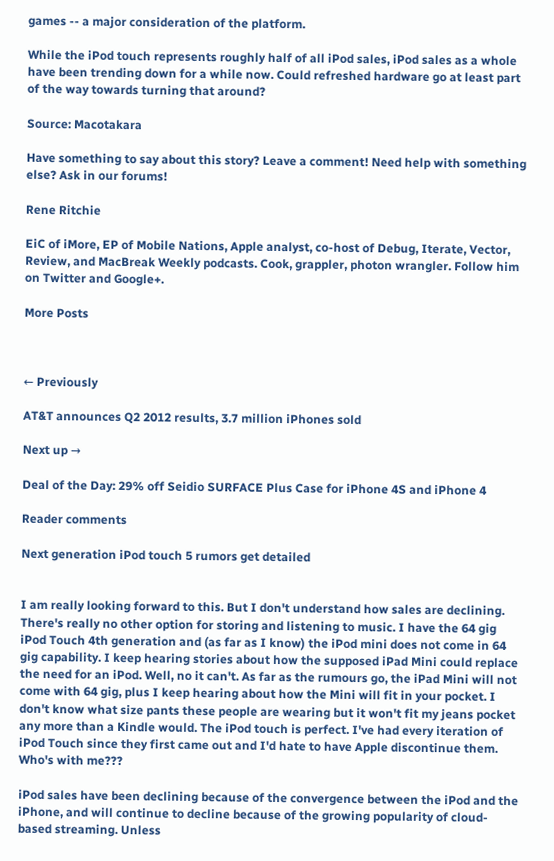games -- a major consideration of the platform.

While the iPod touch represents roughly half of all iPod sales, iPod sales as a whole have been trending down for a while now. Could refreshed hardware go at least part of the way towards turning that around?

Source: Macotakara

Have something to say about this story? Leave a comment! Need help with something else? Ask in our forums!

Rene Ritchie

EiC of iMore, EP of Mobile Nations, Apple analyst, co-host of Debug, Iterate, Vector, Review, and MacBreak Weekly podcasts. Cook, grappler, photon wrangler. Follow him on Twitter and Google+.

More Posts



← Previously

AT&T announces Q2 2012 results, 3.7 million iPhones sold

Next up →

Deal of the Day: 29% off Seidio SURFACE Plus Case for iPhone 4S and iPhone 4

Reader comments

Next generation iPod touch 5 rumors get detailed


I am really looking forward to this. But I don't understand how sales are declining. There's really no other option for storing and listening to music. I have the 64 gig iPod Touch 4th generation and (as far as I know) the iPod mini does not come in 64 gig capability. I keep hearing stories about how the supposed iPad Mini could replace the need for an iPod. Well, no it can't. As far as the rumours go, the iPad Mini will not come with 64 gig, plus I keep hearing about how the Mini will fit in your pocket. I don't know what size pants these people are wearing but it won't fit my jeans pocket any more than a Kindle would. The iPod touch is perfect. I've had every iteration of iPod Touch since they first came out and I'd hate to have Apple discontinue them. Who's with me???

iPod sales have been declining because of the convergence between the iPod and the iPhone, and will continue to decline because of the growing popularity of cloud-based streaming. Unless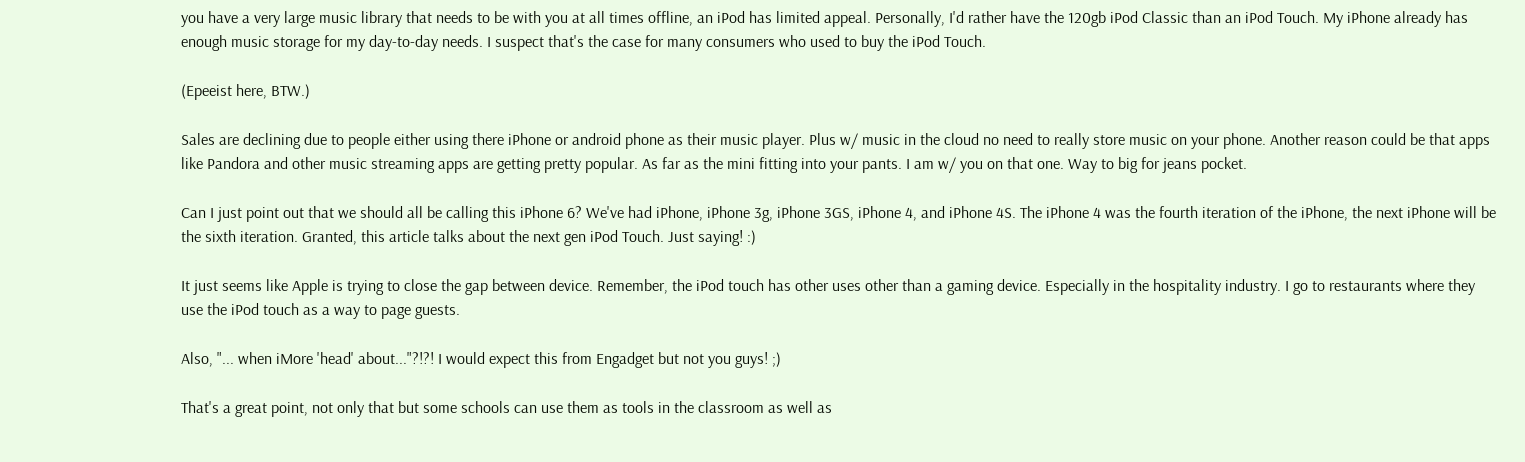you have a very large music library that needs to be with you at all times offline, an iPod has limited appeal. Personally, I'd rather have the 120gb iPod Classic than an iPod Touch. My iPhone already has enough music storage for my day-to-day needs. I suspect that's the case for many consumers who used to buy the iPod Touch.

(Epeeist here, BTW.)

Sales are declining due to people either using there iPhone or android phone as their music player. Plus w/ music in the cloud no need to really store music on your phone. Another reason could be that apps like Pandora and other music streaming apps are getting pretty popular. As far as the mini fitting into your pants. I am w/ you on that one. Way to big for jeans pocket.

Can I just point out that we should all be calling this iPhone 6? We've had iPhone, iPhone 3g, iPhone 3GS, iPhone 4, and iPhone 4S. The iPhone 4 was the fourth iteration of the iPhone, the next iPhone will be the sixth iteration. Granted, this article talks about the next gen iPod Touch. Just saying! :)

It just seems like Apple is trying to close the gap between device. Remember, the iPod touch has other uses other than a gaming device. Especially in the hospitality industry. I go to restaurants where they use the iPod touch as a way to page guests.

Also, "... when iMore 'head' about..."?!?! I would expect this from Engadget but not you guys! ;)

That's a great point, not only that but some schools can use them as tools in the classroom as well as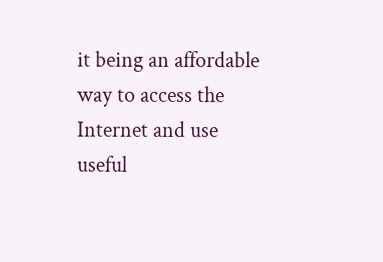it being an affordable way to access the Internet and use useful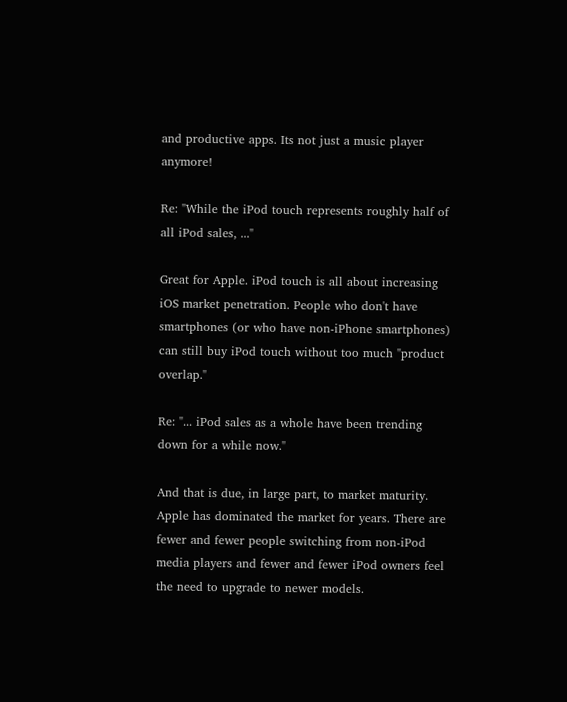and productive apps. Its not just a music player anymore!

Re: "While the iPod touch represents roughly half of all iPod sales, ..."

Great for Apple. iPod touch is all about increasing iOS market penetration. People who don't have smartphones (or who have non-iPhone smartphones) can still buy iPod touch without too much "product overlap."

Re: "... iPod sales as a whole have been trending down for a while now."

And that is due, in large part, to market maturity. Apple has dominated the market for years. There are fewer and fewer people switching from non-iPod media players and fewer and fewer iPod owners feel the need to upgrade to newer models.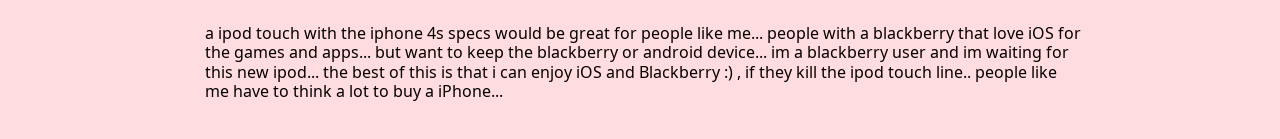a ipod touch with the iphone 4s specs would be great for people like me... people with a blackberry that love iOS for the games and apps... but want to keep the blackberry or android device... im a blackberry user and im waiting for this new ipod... the best of this is that i can enjoy iOS and Blackberry :) , if they kill the ipod touch line.. people like me have to think a lot to buy a iPhone...